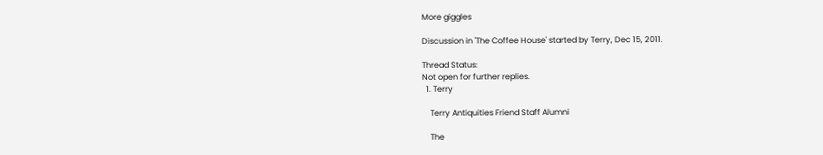More giggles

Discussion in 'The Coffee House' started by Terry, Dec 15, 2011.

Thread Status:
Not open for further replies.
  1. Terry

    Terry Antiquities Friend Staff Alumni

    The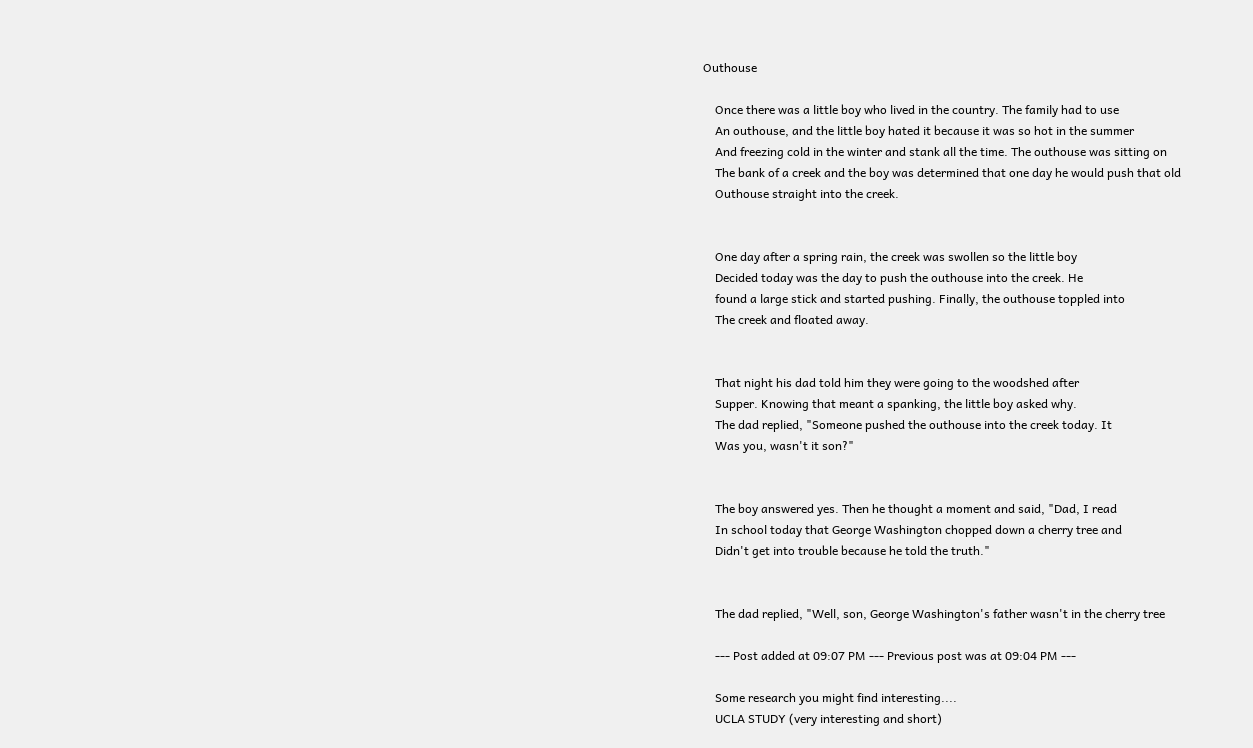Outhouse

    Once there was a little boy who lived in the country. The family had to use
    An outhouse, and the little boy hated it because it was so hot in the summer
    And freezing cold in the winter and stank all the time. The outhouse was sitting on
    The bank of a creek and the boy was determined that one day he would push that old
    Outhouse straight into the creek.


    One day after a spring rain, the creek was swollen so the little boy
    Decided today was the day to push the outhouse into the creek. He
    found a large stick and started pushing. Finally, the outhouse toppled into
    The creek and floated away.


    That night his dad told him they were going to the woodshed after
    Supper. Knowing that meant a spanking, the little boy asked why.
    The dad replied, "Someone pushed the outhouse into the creek today. It
    Was you, wasn't it son?"


    The boy answered yes. Then he thought a moment and said, "Dad, I read
    In school today that George Washington chopped down a cherry tree and
    Didn't get into trouble because he told the truth."


    The dad replied, "Well, son, George Washington's father wasn't in the cherry tree

    --- Post added at 09:07 PM --- Previous post was at 09:04 PM ---

    Some research you might find interesting....
    UCLA STUDY (very interesting and short)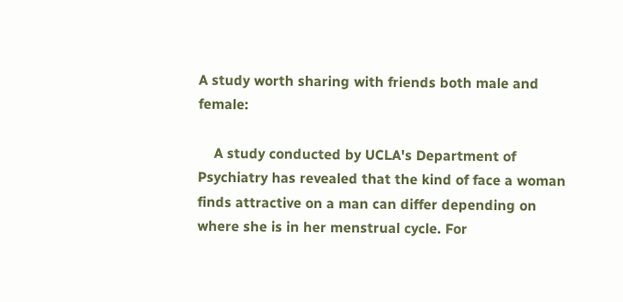A study worth sharing with friends both male and female:

    A study conducted by UCLA's Department of Psychiatry has revealed that the kind of face a woman finds attractive on a man can differ depending on where she is in her menstrual cycle. For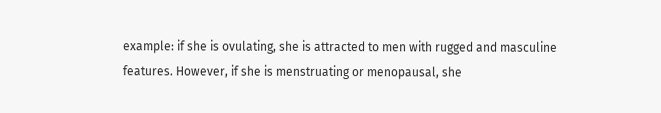example: if she is ovulating, she is attracted to men with rugged and masculine features. However, if she is menstruating or menopausal, she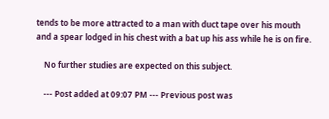tends to be more attracted to a man with duct tape over his mouth and a spear lodged in his chest with a bat up his ass while he is on fire.

    No further studies are expected on this subject.

    --- Post added at 09:07 PM --- Previous post was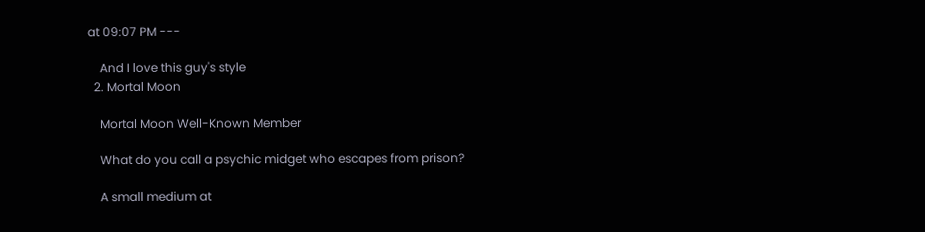at 09:07 PM ---

    And I love this guy's style
  2. Mortal Moon

    Mortal Moon Well-Known Member

    What do you call a psychic midget who escapes from prison?

    A small medium at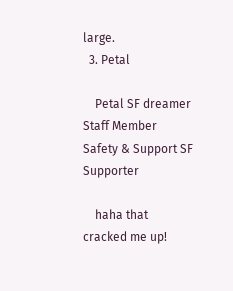large.
  3. Petal

    Petal SF dreamer Staff Member Safety & Support SF Supporter

    haha that cracked me up!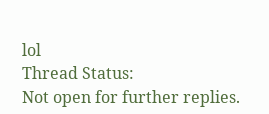lol
Thread Status:
Not open for further replies.